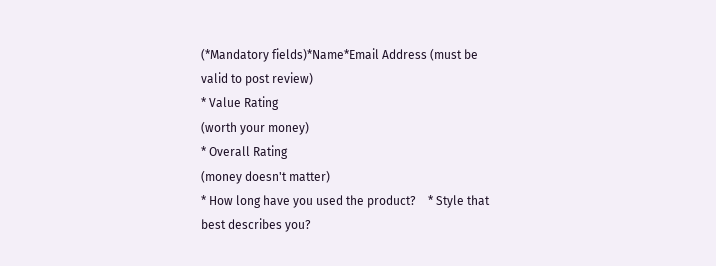(*Mandatory fields)*Name*Email Address (must be valid to post review)
* Value Rating
(worth your money)
* Overall Rating
(money doesn't matter)
* How long have you used the product?    * Style that best describes you?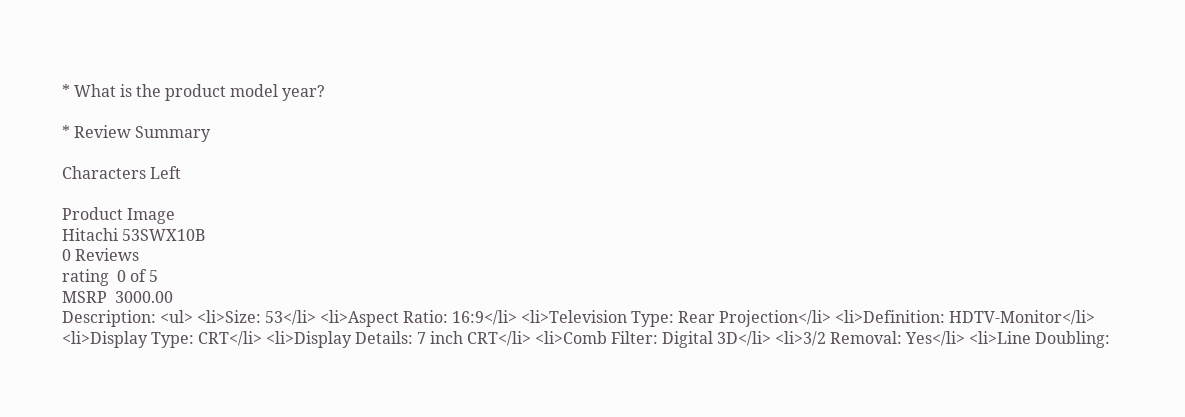* What is the product model year?

* Review Summary

Characters Left

Product Image
Hitachi 53SWX10B
0 Reviews
rating  0 of 5
MSRP  3000.00
Description: <ul> <li>Size: 53</li> <li>Aspect Ratio: 16:9</li> <li>Television Type: Rear Projection</li> <li>Definition: HDTV-Monitor</li> <li>Display Type: CRT</li> <li>Display Details: 7 inch CRT</li> <li>Comb Filter: Digital 3D</li> <li>3/2 Removal: Yes</li> <li>Line Doubling: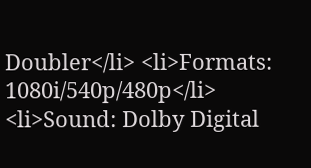Doubler</li> <li>Formats: 1080i/540p/480p</li> <li>Sound: Dolby Digital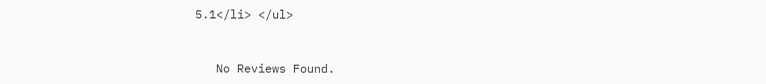5.1</li> </ul>


   No Reviews Found.